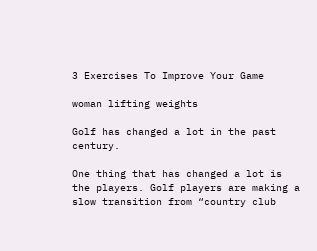3 Exercises To Improve Your Game

woman lifting weights

Golf has changed a lot in the past century.

One thing that has changed a lot is the players. Golf players are making a slow transition from “country club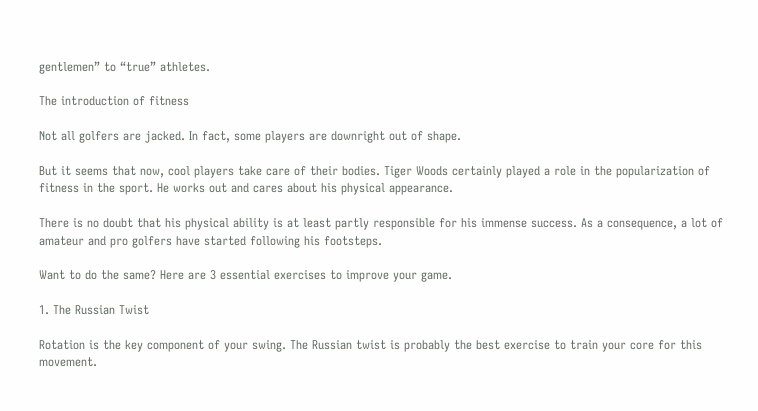gentlemen” to “true” athletes.

The introduction of fitness

Not all golfers are jacked. In fact, some players are downright out of shape.

But it seems that now, cool players take care of their bodies. Tiger Woods certainly played a role in the popularization of fitness in the sport. He works out and cares about his physical appearance.

There is no doubt that his physical ability is at least partly responsible for his immense success. As a consequence, a lot of amateur and pro golfers have started following his footsteps.

Want to do the same? Here are 3 essential exercises to improve your game.

1. The Russian Twist

Rotation is the key component of your swing. The Russian twist is probably the best exercise to train your core for this movement.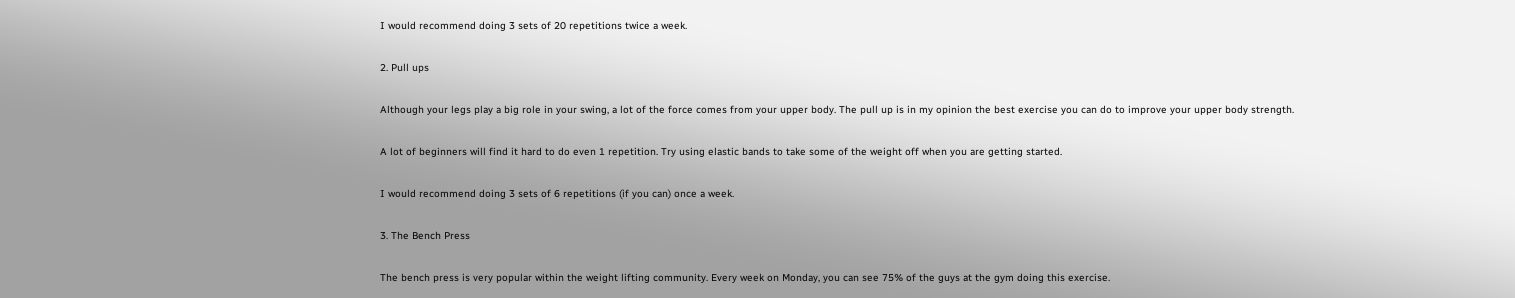I would recommend doing 3 sets of 20 repetitions twice a week.

2. Pull ups

Although your legs play a big role in your swing, a lot of the force comes from your upper body. The pull up is in my opinion the best exercise you can do to improve your upper body strength.

A lot of beginners will find it hard to do even 1 repetition. Try using elastic bands to take some of the weight off when you are getting started.

I would recommend doing 3 sets of 6 repetitions (if you can) once a week.

3. The Bench Press

The bench press is very popular within the weight lifting community. Every week on Monday, you can see 75% of the guys at the gym doing this exercise.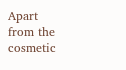Apart from the cosmetic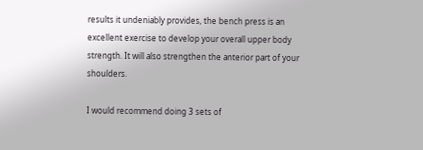results it undeniably provides, the bench press is an excellent exercise to develop your overall upper body strength. It will also strengthen the anterior part of your shoulders.

I would recommend doing 3 sets of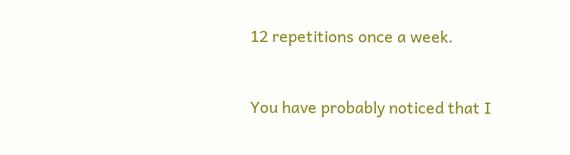12 repetitions once a week.


You have probably noticed that I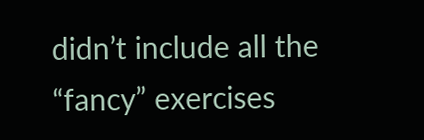didn’t include all the “fancy” exercises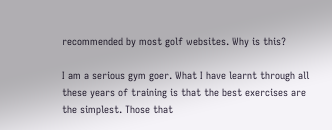recommended by most golf websites. Why is this?

I am a serious gym goer. What I have learnt through all these years of training is that the best exercises are the simplest. Those that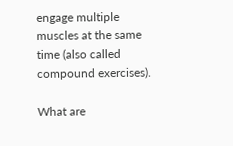engage multiple muscles at the same time (also called compound exercises).

What are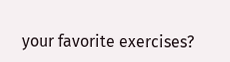your favorite exercises?